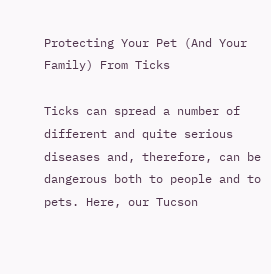Protecting Your Pet (And Your Family) From Ticks

Ticks can spread a number of different and quite serious diseases and, therefore, can be dangerous both to people and to pets. Here, our Tucson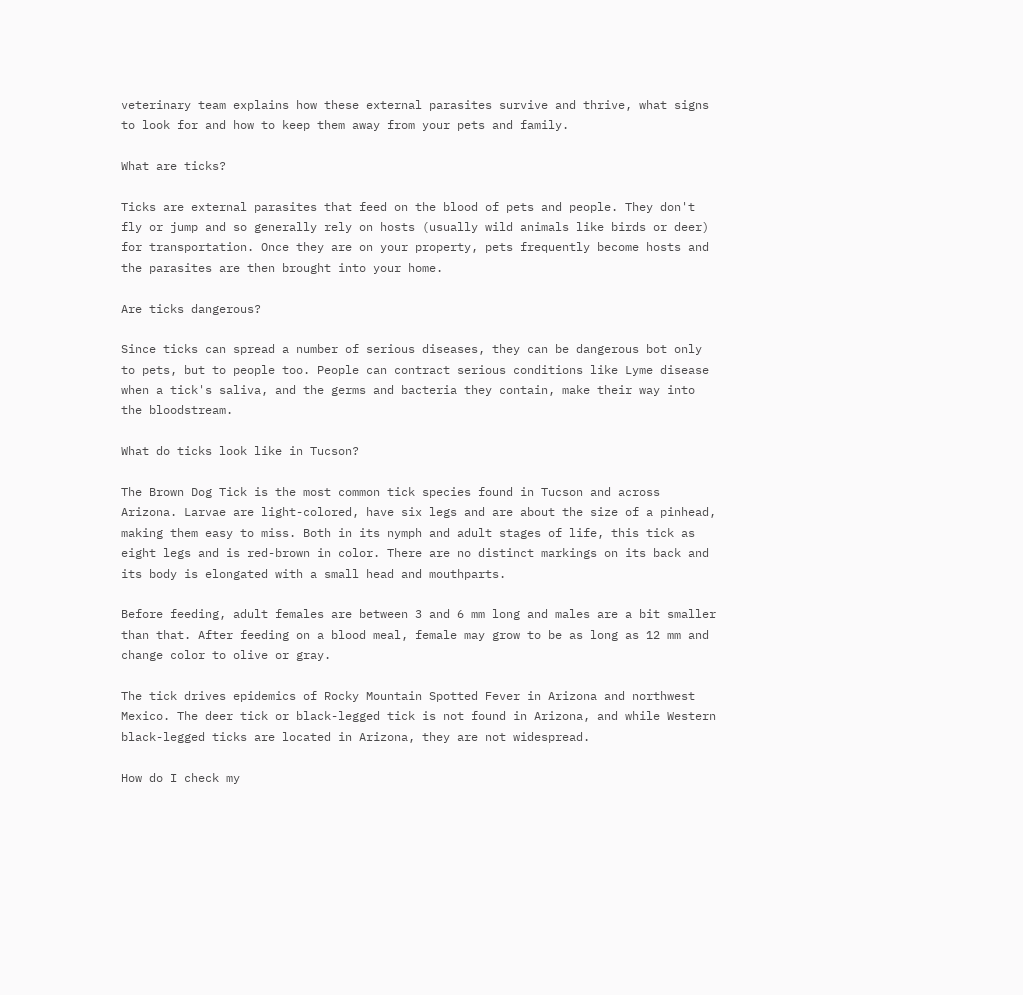veterinary team explains how these external parasites survive and thrive, what signs to look for and how to keep them away from your pets and family.

What are ticks?

Ticks are external parasites that feed on the blood of pets and people. They don't fly or jump and so generally rely on hosts (usually wild animals like birds or deer) for transportation. Once they are on your property, pets frequently become hosts and the parasites are then brought into your home.

Are ticks dangerous?

Since ticks can spread a number of serious diseases, they can be dangerous bot only to pets, but to people too. People can contract serious conditions like Lyme disease when a tick's saliva, and the germs and bacteria they contain, make their way into the bloodstream.

What do ticks look like in Tucson?

The Brown Dog Tick is the most common tick species found in Tucson and across Arizona. Larvae are light-colored, have six legs and are about the size of a pinhead, making them easy to miss. Both in its nymph and adult stages of life, this tick as eight legs and is red-brown in color. There are no distinct markings on its back and its body is elongated with a small head and mouthparts.

Before feeding, adult females are between 3 and 6 mm long and males are a bit smaller than that. After feeding on a blood meal, female may grow to be as long as 12 mm and change color to olive or gray.

The tick drives epidemics of Rocky Mountain Spotted Fever in Arizona and northwest Mexico. The deer tick or black-legged tick is not found in Arizona, and while Western black-legged ticks are located in Arizona, they are not widespread.

How do I check my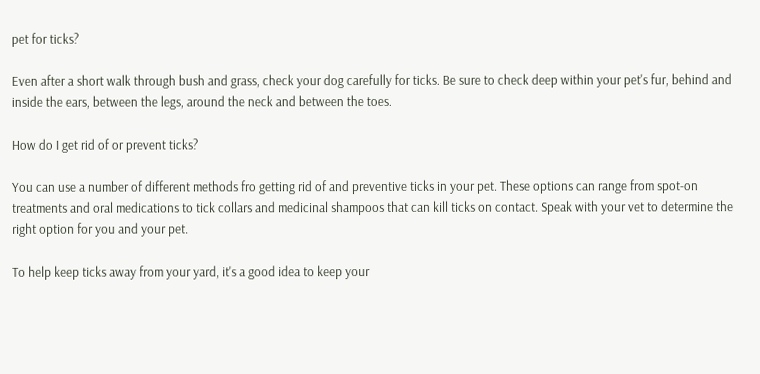pet for ticks?

Even after a short walk through bush and grass, check your dog carefully for ticks. Be sure to check deep within your pet's fur, behind and inside the ears, between the legs, around the neck and between the toes.

How do I get rid of or prevent ticks?

You can use a number of different methods fro getting rid of and preventive ticks in your pet. These options can range from spot-on treatments and oral medications to tick collars and medicinal shampoos that can kill ticks on contact. Speak with your vet to determine the right option for you and your pet.

To help keep ticks away from your yard, it's a good idea to keep your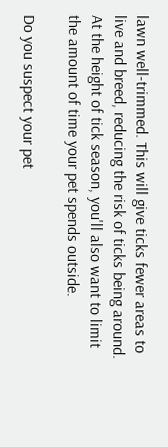lawn well-trimmed. This will give ticks fewer areas to live and breed, reducing the risk of ticks being around. At the height of tick season, you'll also want to limit the amount of time your pet spends outside.

Do you suspect your pet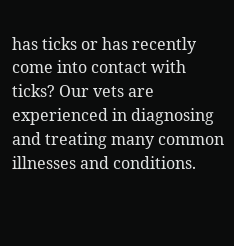has ticks or has recently come into contact with ticks? Our vets are experienced in diagnosing and treating many common illnesses and conditions.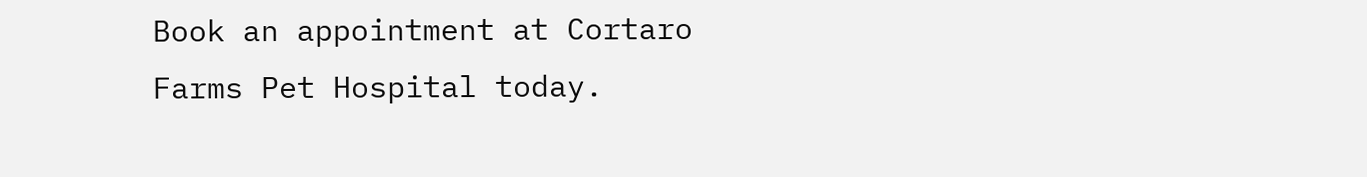Book an appointment at Cortaro Farms Pet Hospital today.